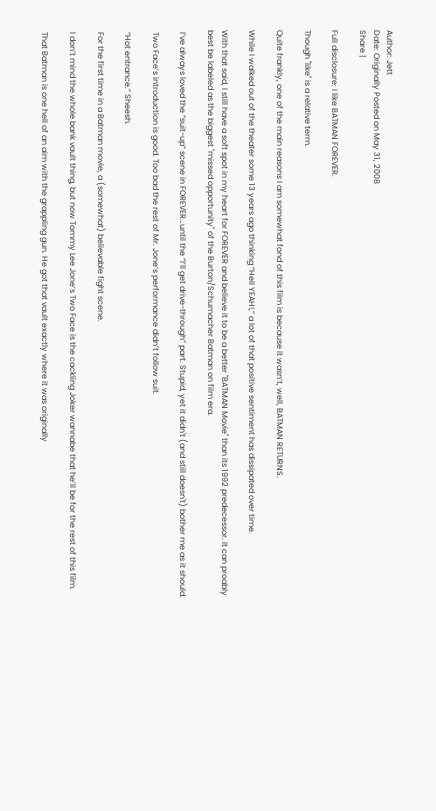Author: Jett
Date: Originally Posted on May 31, 2008
Share |

Full disclosure: I like BATMAN FOREVER.

Though "like" is a relative term.

Quite frankly, one of the main reasons I am somewhat fond of this film is because it wasn’t, well, BATMAN RETURNS.

While I walked out of the theater some 13 years ago thinking “Hell YEAH!,” a lot of that positive sentiment has dissipated over time.

With that said, I still have a soft spot in my heart for FOREVER and believe it to be a better "BATMAN Movie" than its 1992 predecessor. It can proably best be labeled as the biggest "missed opportunity" of the Burton/Schumacher Batman on film era.

 I’ve always loved the “suit-up” scene in FOREVER…until the “I’ll get drive-through” part. Stupid, yet it didn't (and still doesn't) bother me as it should.

 Two Face’s introduction is good. Too bad the rest of Mr. Jone’s performance didn’t follow suit.

 “Hot entrance.” Sheesh.

 For the first time in a Batman movie, a (somewhat) believable fight scene.

 I don’t mind the whole bank vault thing, but now Tommy Lee Jone’s Two Face is the cackling Joker wannabe that he’ll be for the rest of this film.

 That Batman is one hell of an aim with the grappling gun. He got that vault exactly where it was originally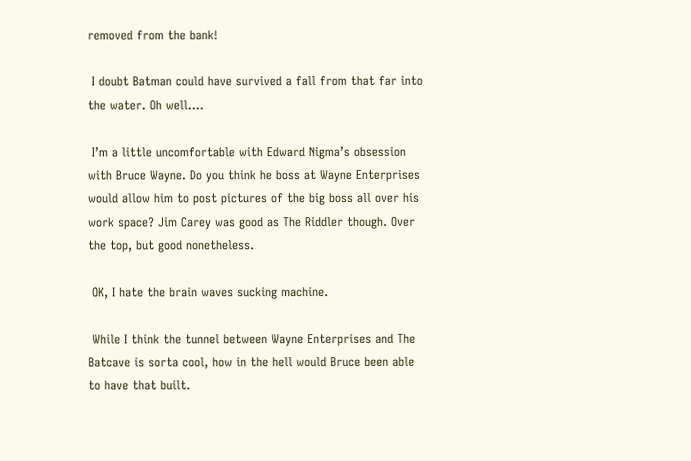removed from the bank!

 I doubt Batman could have survived a fall from that far into the water. Oh well….

 I’m a little uncomfortable with Edward Nigma’s obsession with Bruce Wayne. Do you think he boss at Wayne Enterprises would allow him to post pictures of the big boss all over his work space? Jim Carey was good as The Riddler though. Over the top, but good nonetheless.

 OK, I hate the brain waves sucking machine.

 While I think the tunnel between Wayne Enterprises and The Batcave is sorta cool, how in the hell would Bruce been able to have that built.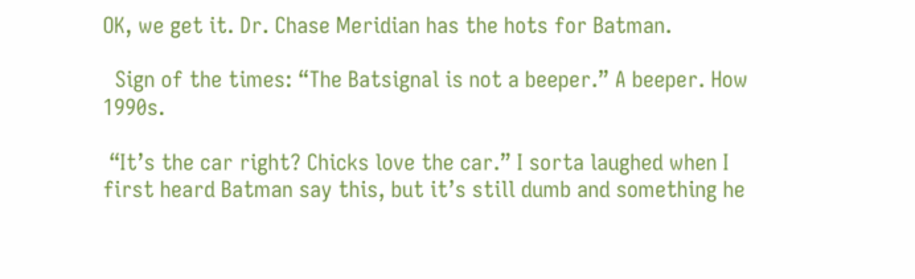OK, we get it. Dr. Chase Meridian has the hots for Batman.

  Sign of the times: “The Batsignal is not a beeper.” A beeper. How 1990s.

 “It’s the car right? Chicks love the car.” I sorta laughed when I first heard Batman say this, but it’s still dumb and something he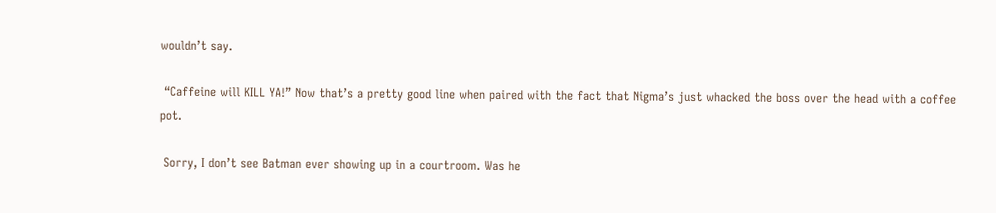wouldn’t say.

 “Caffeine will KILL YA!” Now that’s a pretty good line when paired with the fact that Nigma’s just whacked the boss over the head with a coffee pot.

 Sorry, I don’t see Batman ever showing up in a courtroom. Was he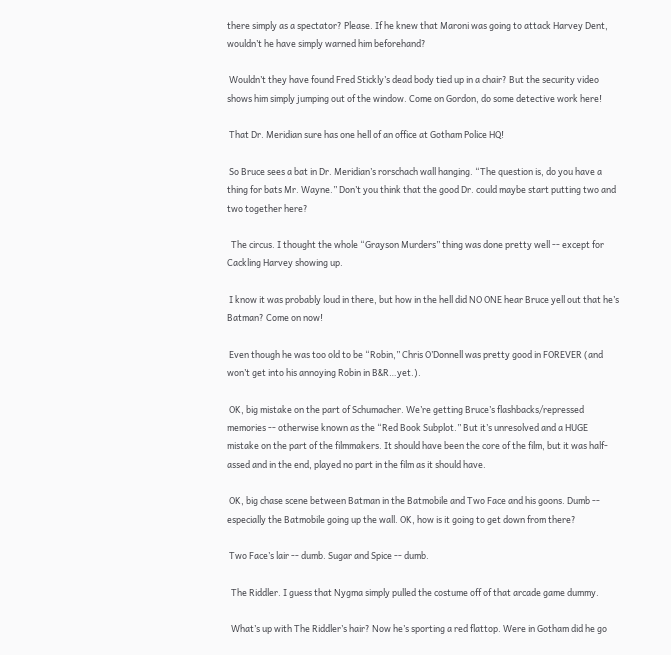there simply as a spectator? Please. If he knew that Maroni was going to attack Harvey Dent, wouldn’t he have simply warned him beforehand?

 Wouldn’t they have found Fred Stickly’s dead body tied up in a chair? But the security video shows him simply jumping out of the window. Come on Gordon, do some detective work here!

 That Dr. Meridian sure has one hell of an office at Gotham Police HQ!

 So Bruce sees a bat in Dr. Meridian’s rorschach wall hanging. “The question is, do you have a thing for bats Mr. Wayne.” Don’t you think that the good Dr. could maybe start putting two and two together here?

  The circus. I thought the whole “Grayson Murders” thing was done pretty well -- except for Cackling Harvey showing up.

 I know it was probably loud in there, but how in the hell did NO ONE hear Bruce yell out that he’s Batman? Come on now!

 Even though he was too old to be “Robin,” Chris O’Donnell was pretty good in FOREVER (and won’t get into his annoying Robin in B&R…yet.).

 OK, big mistake on the part of Schumacher. We’re getting Bruce’s flashbacks/repressed memories -- otherwise known as the “Red Book Subplot.” But it’s unresolved and a HUGE mistake on the part of the filmmakers. It should have been the core of the film, but it was half-assed and in the end, played no part in the film as it should have.

 OK, big chase scene between Batman in the Batmobile and Two Face and his goons. Dumb -- especially the Batmobile going up the wall. OK, how is it going to get down from there?

 Two Face’s lair -- dumb. Sugar and Spice -- dumb.

  The Riddler. I guess that Nygma simply pulled the costume off of that arcade game dummy.

  What’s up with The Riddler’s hair? Now he’s sporting a red flattop. Were in Gotham did he go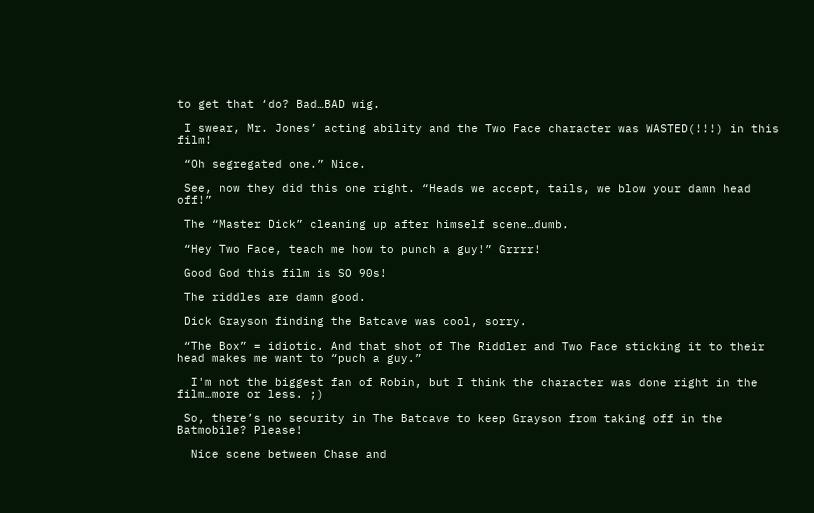to get that ‘do? Bad…BAD wig.

 I swear, Mr. Jones’ acting ability and the Two Face character was WASTED(!!!) in this film!

 “Oh segregated one.” Nice.

 See, now they did this one right. “Heads we accept, tails, we blow your damn head off!”

 The “Master Dick” cleaning up after himself scene…dumb.

 “Hey Two Face, teach me how to punch a guy!” Grrrr!

 Good God this film is SO 90s!

 The riddles are damn good.

 Dick Grayson finding the Batcave was cool, sorry.

 “The Box” = idiotic. And that shot of The Riddler and Two Face sticking it to their head makes me want to “puch a guy.”

  I'm not the biggest fan of Robin, but I think the character was done right in the film…more or less. ;)

 So, there’s no security in The Batcave to keep Grayson from taking off in the Batmobile? Please!

  Nice scene between Chase and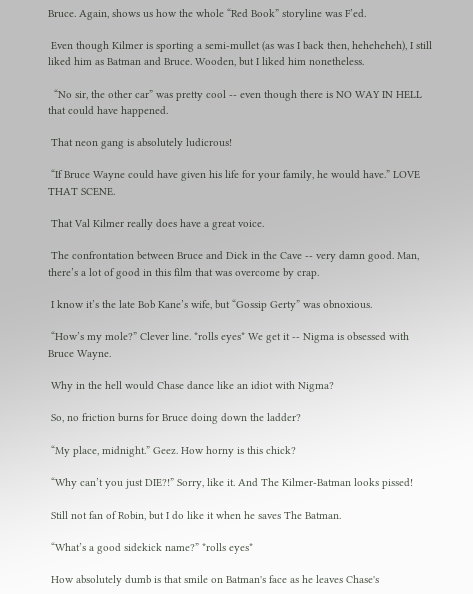Bruce. Again, shows us how the whole “Red Book” storyline was F’ed.

 Even though Kilmer is sporting a semi-mullet (as was I back then, heheheheh), I still liked him as Batman and Bruce. Wooden, but I liked him nonetheless.

  “No sir, the other car” was pretty cool -- even though there is NO WAY IN HELL that could have happened.

 That neon gang is absolutely ludicrous!

 “If Bruce Wayne could have given his life for your family, he would have.” LOVE THAT SCENE.

 That Val Kilmer really does have a great voice.

 The confrontation between Bruce and Dick in the Cave -- very damn good. Man, there’s a lot of good in this film that was overcome by crap.

 I know it’s the late Bob Kane’s wife, but “Gossip Gerty” was obnoxious.

 “How’s my mole?” Clever line. *rolls eyes* We get it -- Nigma is obsessed with Bruce Wayne.

 Why in the hell would Chase dance like an idiot with Nigma?

 So, no friction burns for Bruce doing down the ladder?

 “My place, midnight.” Geez. How horny is this chick?

 “Why can’t you just DIE?!” Sorry, like it. And The Kilmer-Batman looks pissed!

 Still not fan of Robin, but I do like it when he saves The Batman.

 “What’s a good sidekick name?” *rolls eyes*

 How absolutely dumb is that smile on Batman's face as he leaves Chase's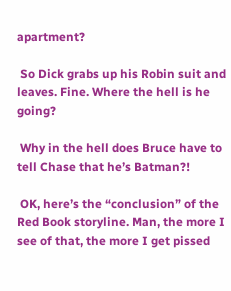apartment?

 So Dick grabs up his Robin suit and leaves. Fine. Where the hell is he going?

 Why in the hell does Bruce have to tell Chase that he’s Batman?!

 OK, here’s the “conclusion” of the Red Book storyline. Man, the more I see of that, the more I get pissed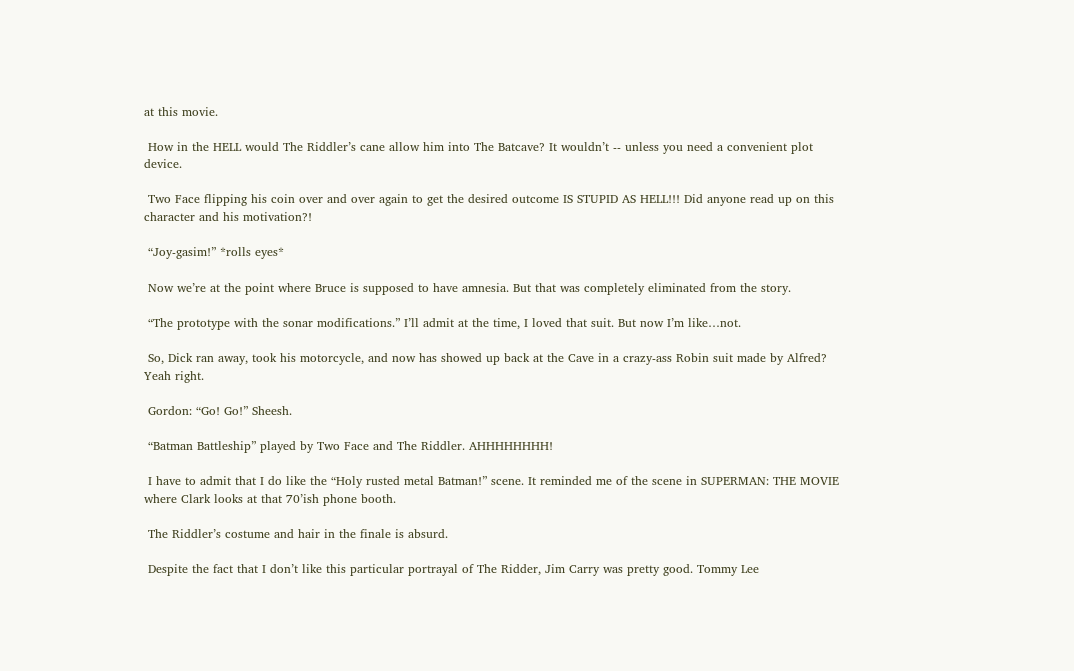at this movie.

 How in the HELL would The Riddler’s cane allow him into The Batcave? It wouldn’t -- unless you need a convenient plot device.

 Two Face flipping his coin over and over again to get the desired outcome IS STUPID AS HELL!!! Did anyone read up on this character and his motivation?!

 “Joy-gasim!” *rolls eyes*

 Now we’re at the point where Bruce is supposed to have amnesia. But that was completely eliminated from the story.

 “The prototype with the sonar modifications.” I’ll admit at the time, I loved that suit. But now I’m like…not.

 So, Dick ran away, took his motorcycle, and now has showed up back at the Cave in a crazy-ass Robin suit made by Alfred? Yeah right.

 Gordon: “Go! Go!” Sheesh.

 “Batman Battleship” played by Two Face and The Riddler. AHHHHHHHH!

 I have to admit that I do like the “Holy rusted metal Batman!” scene. It reminded me of the scene in SUPERMAN: THE MOVIE where Clark looks at that 70’ish phone booth.

 The Riddler’s costume and hair in the finale is absurd.

 Despite the fact that I don’t like this particular portrayal of The Ridder, Jim Carry was pretty good. Tommy Lee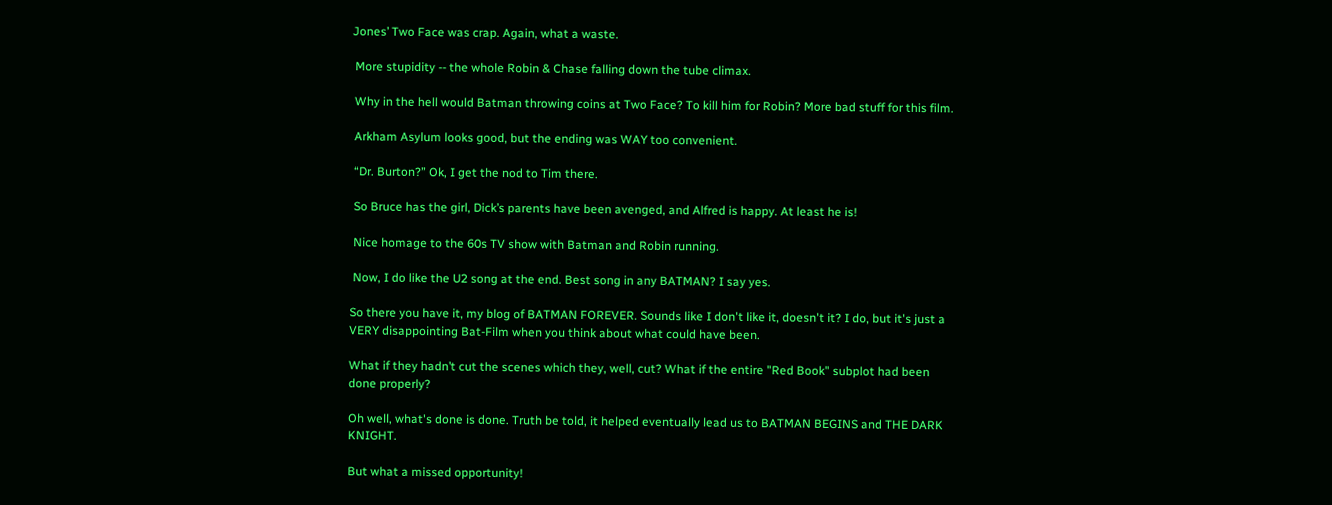Jones’ Two Face was crap. Again, what a waste.

 More stupidity -- the whole Robin & Chase falling down the tube climax.

 Why in the hell would Batman throwing coins at Two Face? To kill him for Robin? More bad stuff for this film.

 Arkham Asylum looks good, but the ending was WAY too convenient.

 “Dr. Burton?” Ok, I get the nod to Tim there.

 So Bruce has the girl, Dick’s parents have been avenged, and Alfred is happy. At least he is!

 Nice homage to the 60s TV show with Batman and Robin running.

 Now, I do like the U2 song at the end. Best song in any BATMAN? I say yes.

So there you have it, my blog of BATMAN FOREVER. Sounds like I don't like it, doesn't it? I do, but it's just a VERY disappointing Bat-Film when you think about what could have been.

What if they hadn’t cut the scenes which they, well, cut? What if the entire "Red Book" subplot had been done properly?

Oh well, what's done is done. Truth be told, it helped eventually lead us to BATMAN BEGINS and THE DARK KNIGHT.

But what a missed opportunity!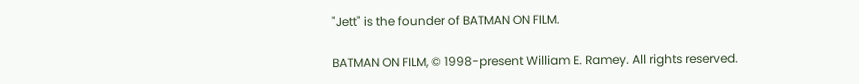"Jett" is the founder of BATMAN ON FILM.

BATMAN ON FILM, © 1998-present William E. Ramey. All rights reserved.